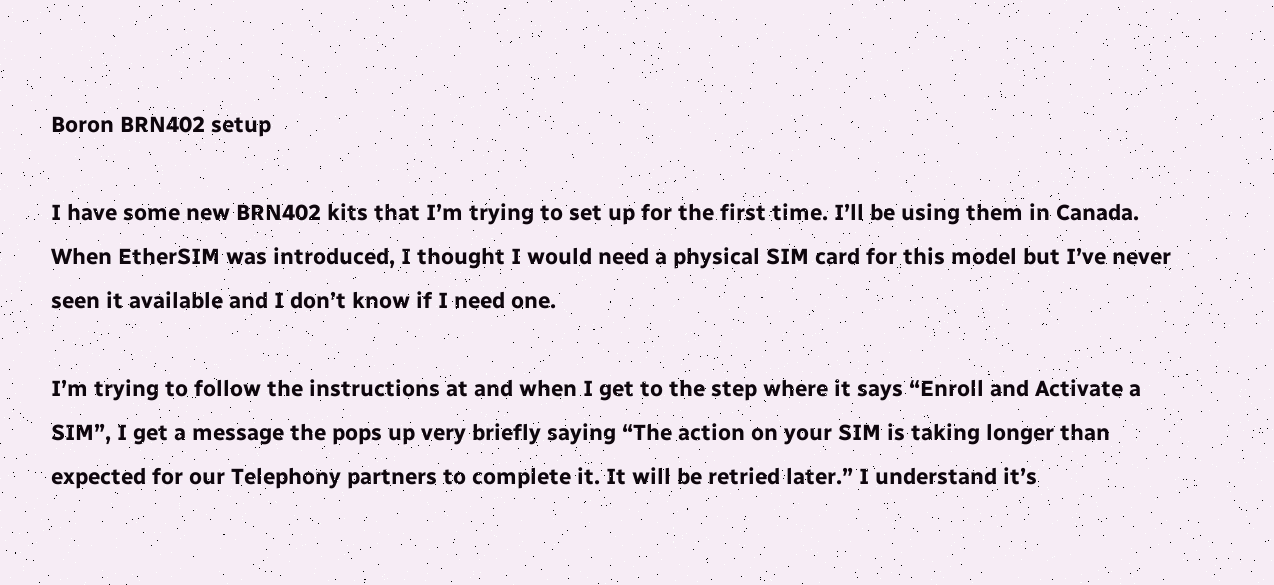Boron BRN402 setup

I have some new BRN402 kits that I’m trying to set up for the first time. I’ll be using them in Canada. When EtherSIM was introduced, I thought I would need a physical SIM card for this model but I’ve never seen it available and I don’t know if I need one.

I’m trying to follow the instructions at and when I get to the step where it says “Enroll and Activate a SIM”, I get a message the pops up very briefly saying “The action on your SIM is taking longer than expected for our Telephony partners to complete it. It will be retried later.” I understand it’s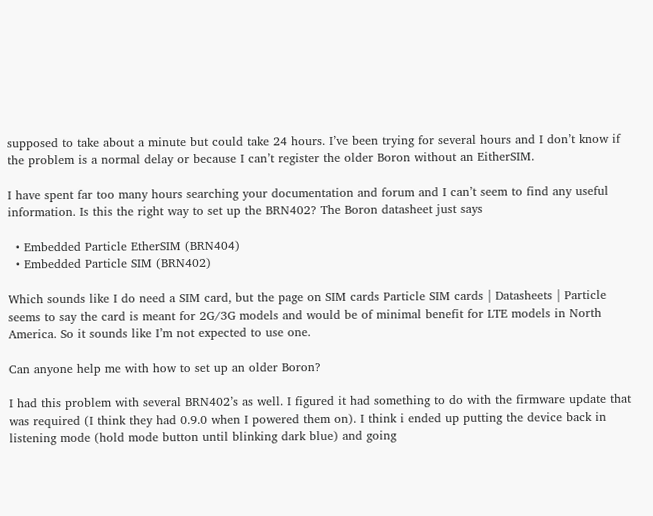supposed to take about a minute but could take 24 hours. I’ve been trying for several hours and I don’t know if the problem is a normal delay or because I can’t register the older Boron without an EitherSIM.

I have spent far too many hours searching your documentation and forum and I can’t seem to find any useful information. Is this the right way to set up the BRN402? The Boron datasheet just says

  • Embedded Particle EtherSIM (BRN404)
  • Embedded Particle SIM (BRN402)

Which sounds like I do need a SIM card, but the page on SIM cards Particle SIM cards | Datasheets | Particle seems to say the card is meant for 2G/3G models and would be of minimal benefit for LTE models in North America. So it sounds like I’m not expected to use one.

Can anyone help me with how to set up an older Boron?

I had this problem with several BRN402’s as well. I figured it had something to do with the firmware update that was required (I think they had 0.9.0 when I powered them on). I think i ended up putting the device back in listening mode (hold mode button until blinking dark blue) and going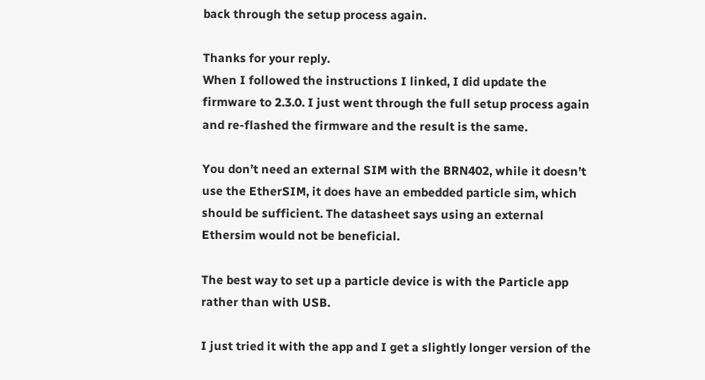back through the setup process again.

Thanks for your reply.
When I followed the instructions I linked, I did update the firmware to 2.3.0. I just went through the full setup process again and re-flashed the firmware and the result is the same.

You don’t need an external SIM with the BRN402, while it doesn’t use the EtherSIM, it does have an embedded particle sim, which should be sufficient. The datasheet says using an external Ethersim would not be beneficial.

The best way to set up a particle device is with the Particle app rather than with USB.

I just tried it with the app and I get a slightly longer version of the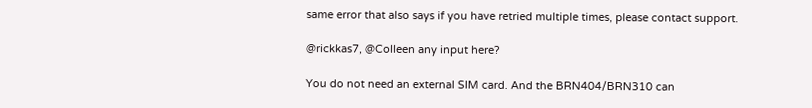same error that also says if you have retried multiple times, please contact support.

@rickkas7, @Colleen any input here?

You do not need an external SIM card. And the BRN404/BRN310 can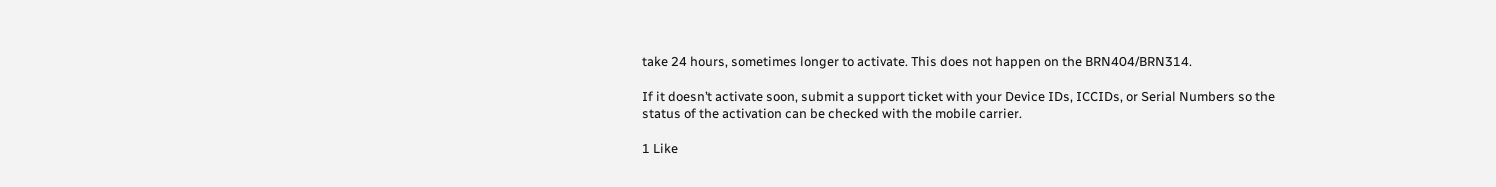take 24 hours, sometimes longer to activate. This does not happen on the BRN404/BRN314.

If it doesn’t activate soon, submit a support ticket with your Device IDs, ICCIDs, or Serial Numbers so the status of the activation can be checked with the mobile carrier.

1 Like